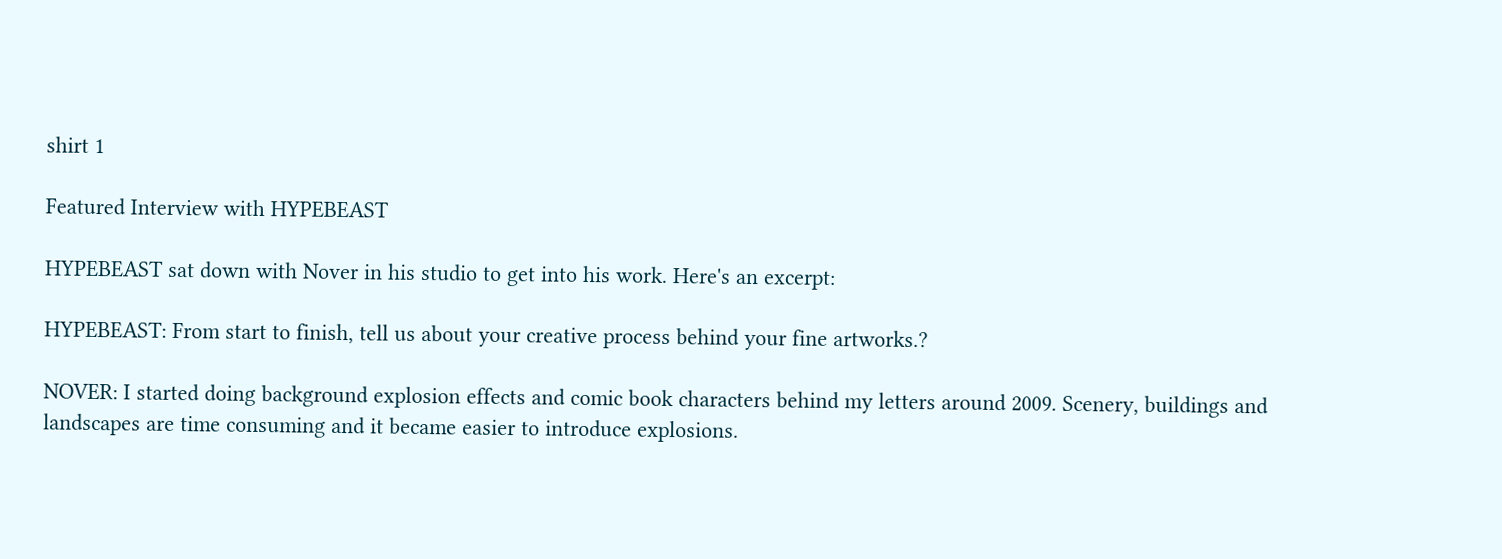shirt 1

Featured Interview with HYPEBEAST

HYPEBEAST sat down with Nover in his studio to get into his work. Here's an excerpt:

HYPEBEAST: From start to finish, tell us about your creative process behind your fine artworks.?

NOVER: I started doing background explosion effects and comic book characters behind my letters around 2009. Scenery, buildings and landscapes are time consuming and it became easier to introduce explosions.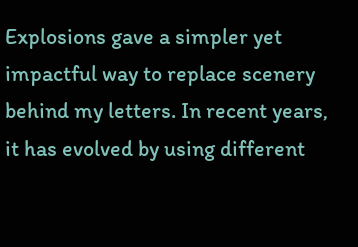Explosions gave a simpler yet impactful way to replace scenery behind my letters. In recent years, it has evolved by using different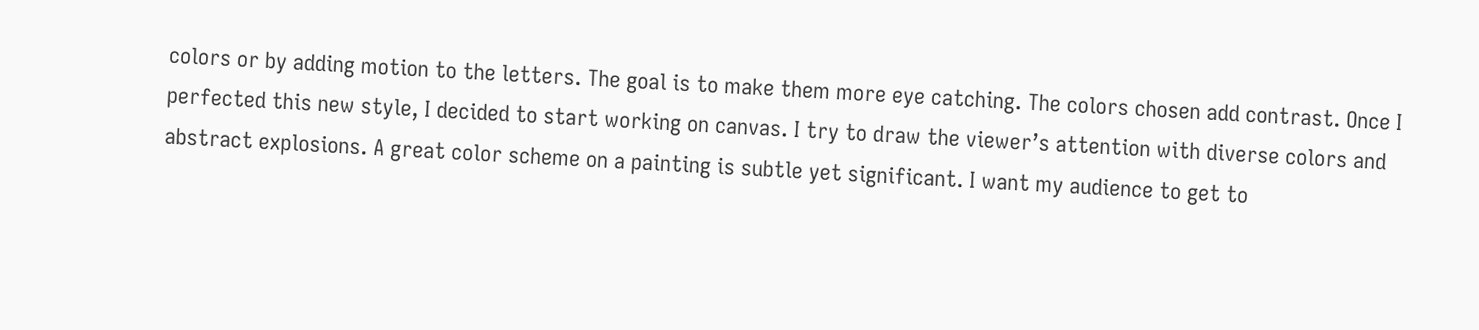colors or by adding motion to the letters. The goal is to make them more eye catching. The colors chosen add contrast. Once I perfected this new style, I decided to start working on canvas. I try to draw the viewer’s attention with diverse colors and abstract explosions. A great color scheme on a painting is subtle yet significant. I want my audience to get to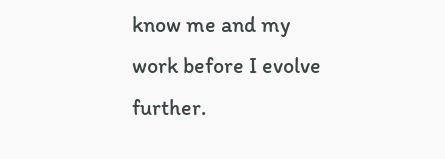know me and my work before I evolve further.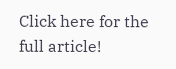Click here for the full article!